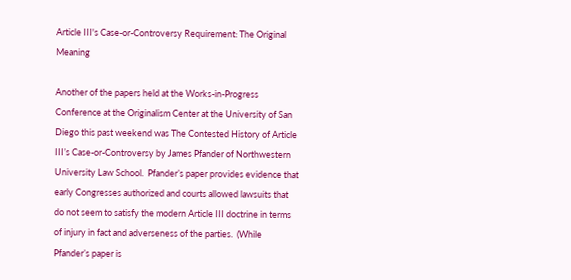Article III's Case-or-Controversy Requirement: The Original Meaning

Another of the papers held at the Works-in-Progress Conference at the Originalism Center at the University of San Diego this past weekend was The Contested History of Article III’s Case-or-Controversy by James Pfander of Northwestern University Law School.  Pfander’s paper provides evidence that early Congresses authorized and courts allowed lawsuits that do not seem to satisfy the modern Article III doctrine in terms of injury in fact and adverseness of the parties.  (While Pfander’s paper is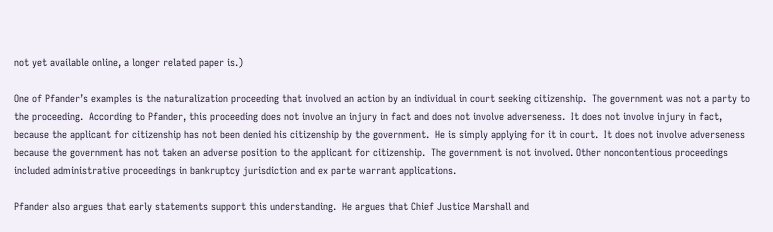not yet available online, a longer related paper is.)

One of Pfander’s examples is the naturalization proceeding that involved an action by an individual in court seeking citizenship.  The government was not a party to the proceeding.  According to Pfander, this proceeding does not involve an injury in fact and does not involve adverseness.  It does not involve injury in fact, because the applicant for citizenship has not been denied his citizenship by the government.  He is simply applying for it in court.  It does not involve adverseness because the government has not taken an adverse position to the applicant for citizenship.  The government is not involved. Other noncontentious proceedings included administrative proceedings in bankruptcy jurisdiction and ex parte warrant applications.

Pfander also argues that early statements support this understanding.  He argues that Chief Justice Marshall and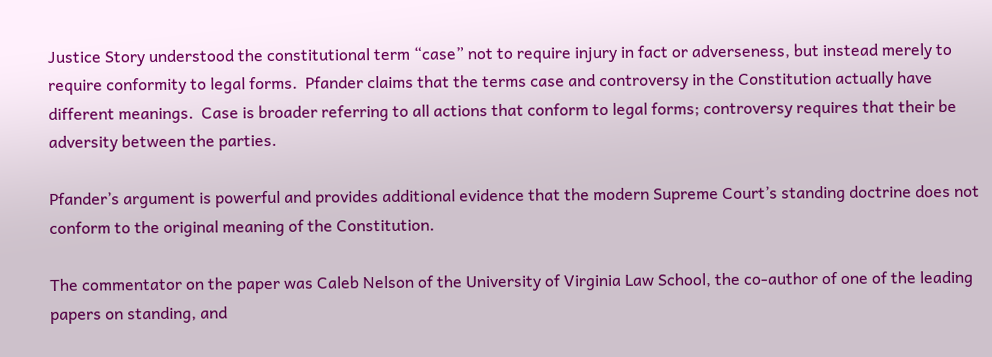Justice Story understood the constitutional term “case” not to require injury in fact or adverseness, but instead merely to require conformity to legal forms.  Pfander claims that the terms case and controversy in the Constitution actually have different meanings.  Case is broader referring to all actions that conform to legal forms; controversy requires that their be adversity between the parties.

Pfander’s argument is powerful and provides additional evidence that the modern Supreme Court’s standing doctrine does not conform to the original meaning of the Constitution.

The commentator on the paper was Caleb Nelson of the University of Virginia Law School, the co-author of one of the leading papers on standing, and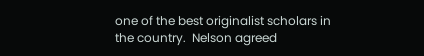one of the best originalist scholars in the country.  Nelson agreed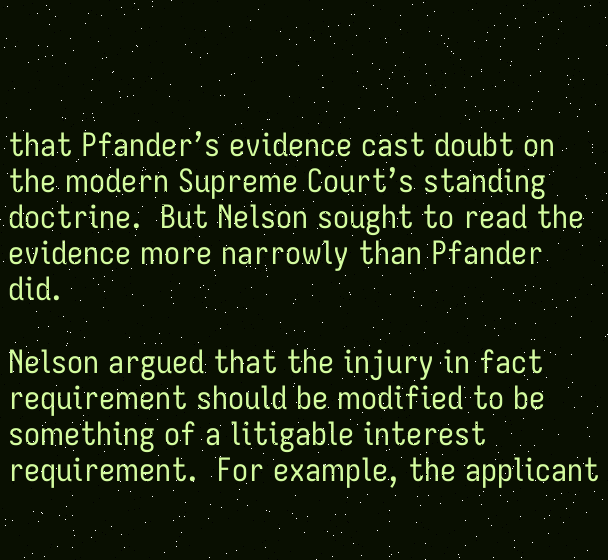that Pfander’s evidence cast doubt on the modern Supreme Court’s standing doctrine.  But Nelson sought to read the evidence more narrowly than Pfander did.

Nelson argued that the injury in fact requirement should be modified to be something of a litigable interest requirement.  For example, the applicant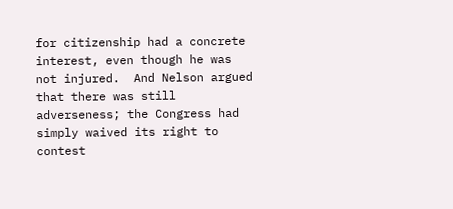for citizenship had a concrete interest, even though he was not injured.  And Nelson argued that there was still adverseness; the Congress had simply waived its right to contest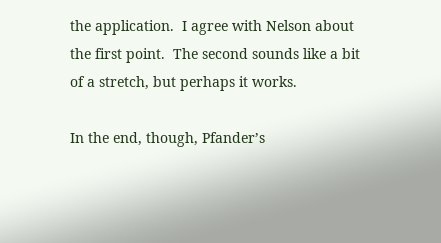the application.  I agree with Nelson about the first point.  The second sounds like a bit of a stretch, but perhaps it works.

In the end, though, Pfander’s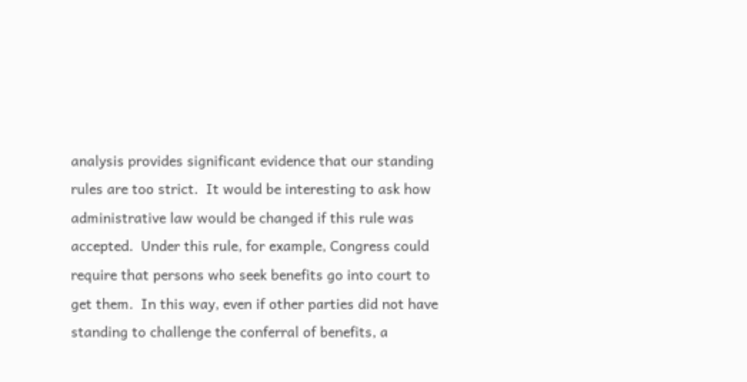analysis provides significant evidence that our standing rules are too strict.  It would be interesting to ask how administrative law would be changed if this rule was accepted.  Under this rule, for example, Congress could require that persons who seek benefits go into court to get them.  In this way, even if other parties did not have standing to challenge the conferral of benefits, a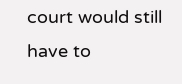court would still have to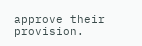approve their provision.